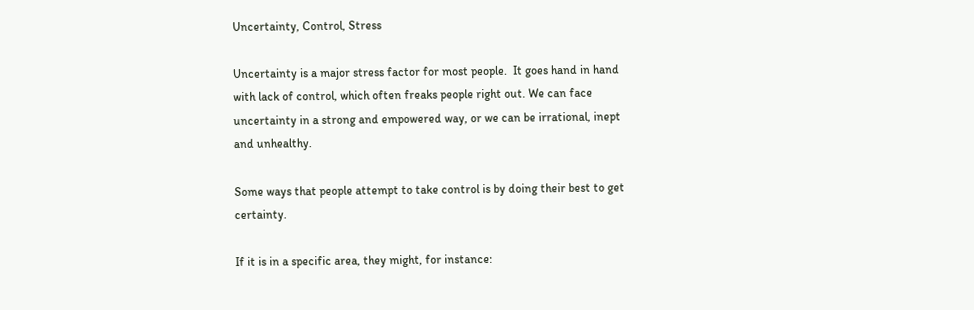Uncertainty, Control, Stress

Uncertainty is a major stress factor for most people.  It goes hand in hand with lack of control, which often freaks people right out. We can face uncertainty in a strong and empowered way, or we can be irrational, inept and unhealthy.

Some ways that people attempt to take control is by doing their best to get certainty.

If it is in a specific area, they might, for instance: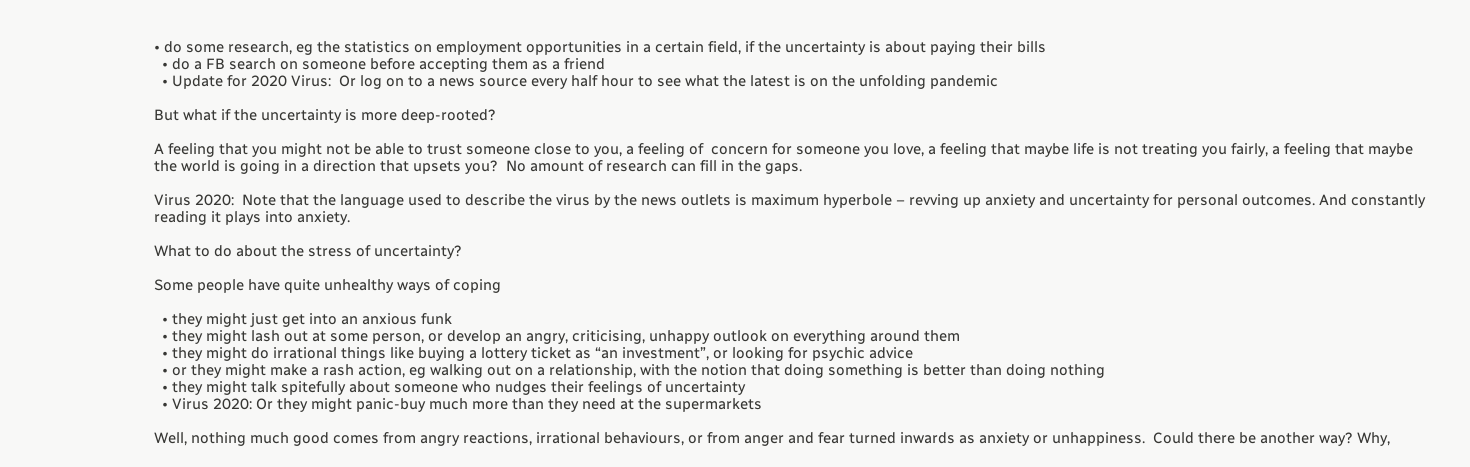• do some research, eg the statistics on employment opportunities in a certain field, if the uncertainty is about paying their bills
  • do a FB search on someone before accepting them as a friend
  • Update for 2020 Virus:  Or log on to a news source every half hour to see what the latest is on the unfolding pandemic

But what if the uncertainty is more deep-rooted?

A feeling that you might not be able to trust someone close to you, a feeling of  concern for someone you love, a feeling that maybe life is not treating you fairly, a feeling that maybe the world is going in a direction that upsets you?  No amount of research can fill in the gaps.

Virus 2020:  Note that the language used to describe the virus by the news outlets is maximum hyperbole – revving up anxiety and uncertainty for personal outcomes. And constantly reading it plays into anxiety.

What to do about the stress of uncertainty?

Some people have quite unhealthy ways of coping

  • they might just get into an anxious funk
  • they might lash out at some person, or develop an angry, criticising, unhappy outlook on everything around them
  • they might do irrational things like buying a lottery ticket as “an investment”, or looking for psychic advice
  • or they might make a rash action, eg walking out on a relationship, with the notion that doing something is better than doing nothing
  • they might talk spitefully about someone who nudges their feelings of uncertainty
  • Virus 2020: Or they might panic-buy much more than they need at the supermarkets

Well, nothing much good comes from angry reactions, irrational behaviours, or from anger and fear turned inwards as anxiety or unhappiness.  Could there be another way? Why,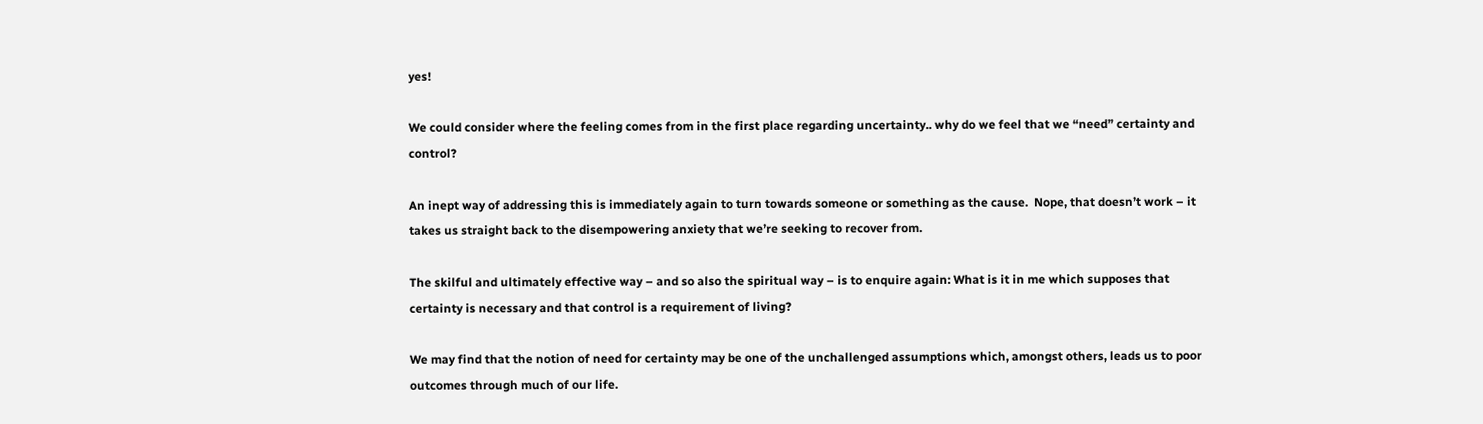yes!

We could consider where the feeling comes from in the first place regarding uncertainty.. why do we feel that we “need” certainty and control?

An inept way of addressing this is immediately again to turn towards someone or something as the cause.  Nope, that doesn’t work – it takes us straight back to the disempowering anxiety that we’re seeking to recover from.

The skilful and ultimately effective way – and so also the spiritual way – is to enquire again: What is it in me which supposes that certainty is necessary and that control is a requirement of living?

We may find that the notion of need for certainty may be one of the unchallenged assumptions which, amongst others, leads us to poor outcomes through much of our life.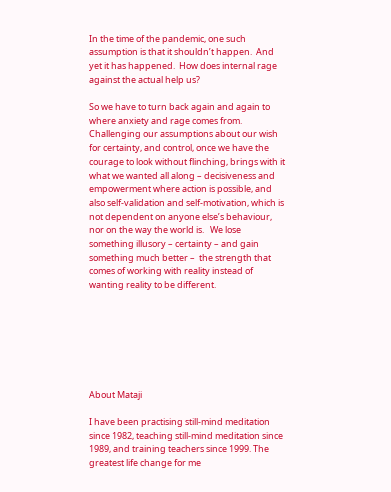In the time of the pandemic, one such assumption is that it shouldn’t happen.  And yet it has happened.  How does internal rage against the actual help us?

So we have to turn back again and again to where anxiety and rage comes from. Challenging our assumptions about our wish for certainty, and control, once we have the courage to look without flinching, brings with it what we wanted all along – decisiveness and empowerment where action is possible, and also self-validation and self-motivation, which is not dependent on anyone else’s behaviour, nor on the way the world is.   We lose something illusory – certainty – and gain something much better –  the strength that comes of working with reality instead of wanting reality to be different.







About Mataji

I have been practising still-mind meditation since 1982, teaching still-mind meditation since 1989, and training teachers since 1999. The greatest life change for me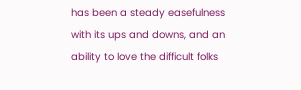has been a steady easefulness with its ups and downs, and an ability to love the difficult folks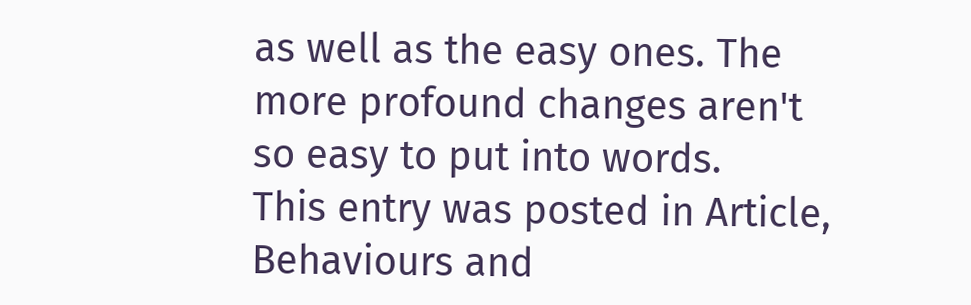as well as the easy ones. The more profound changes aren't so easy to put into words.
This entry was posted in Article, Behaviours and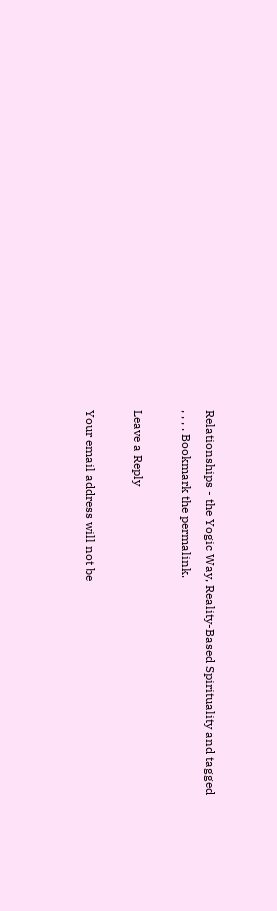Relationships - the Yogic Way, Reality-Based Spirituality and tagged , , , . Bookmark the permalink.

Leave a Reply

Your email address will not be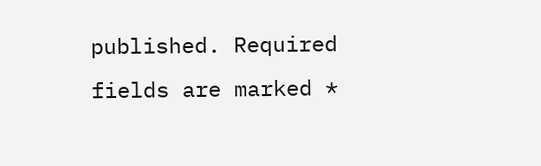published. Required fields are marked *